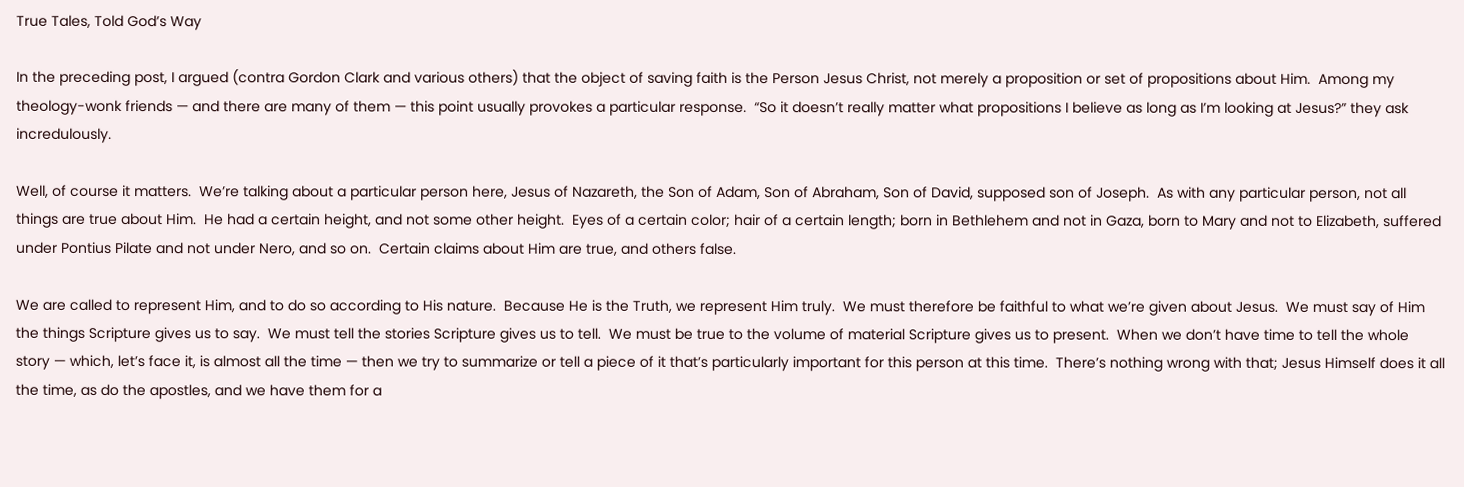True Tales, Told God’s Way

In the preceding post, I argued (contra Gordon Clark and various others) that the object of saving faith is the Person Jesus Christ, not merely a proposition or set of propositions about Him.  Among my theology-wonk friends — and there are many of them — this point usually provokes a particular response.  “So it doesn’t really matter what propositions I believe as long as I’m looking at Jesus?” they ask incredulously.

Well, of course it matters.  We’re talking about a particular person here, Jesus of Nazareth, the Son of Adam, Son of Abraham, Son of David, supposed son of Joseph.  As with any particular person, not all things are true about Him.  He had a certain height, and not some other height.  Eyes of a certain color; hair of a certain length; born in Bethlehem and not in Gaza, born to Mary and not to Elizabeth, suffered under Pontius Pilate and not under Nero, and so on.  Certain claims about Him are true, and others false.

We are called to represent Him, and to do so according to His nature.  Because He is the Truth, we represent Him truly.  We must therefore be faithful to what we’re given about Jesus.  We must say of Him the things Scripture gives us to say.  We must tell the stories Scripture gives us to tell.  We must be true to the volume of material Scripture gives us to present.  When we don’t have time to tell the whole story — which, let’s face it, is almost all the time — then we try to summarize or tell a piece of it that’s particularly important for this person at this time.  There’s nothing wrong with that; Jesus Himself does it all the time, as do the apostles, and we have them for a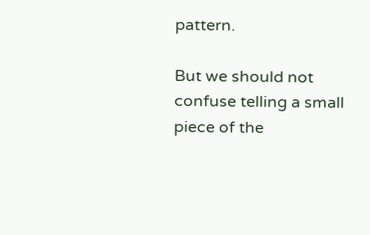pattern.

But we should not confuse telling a small piece of the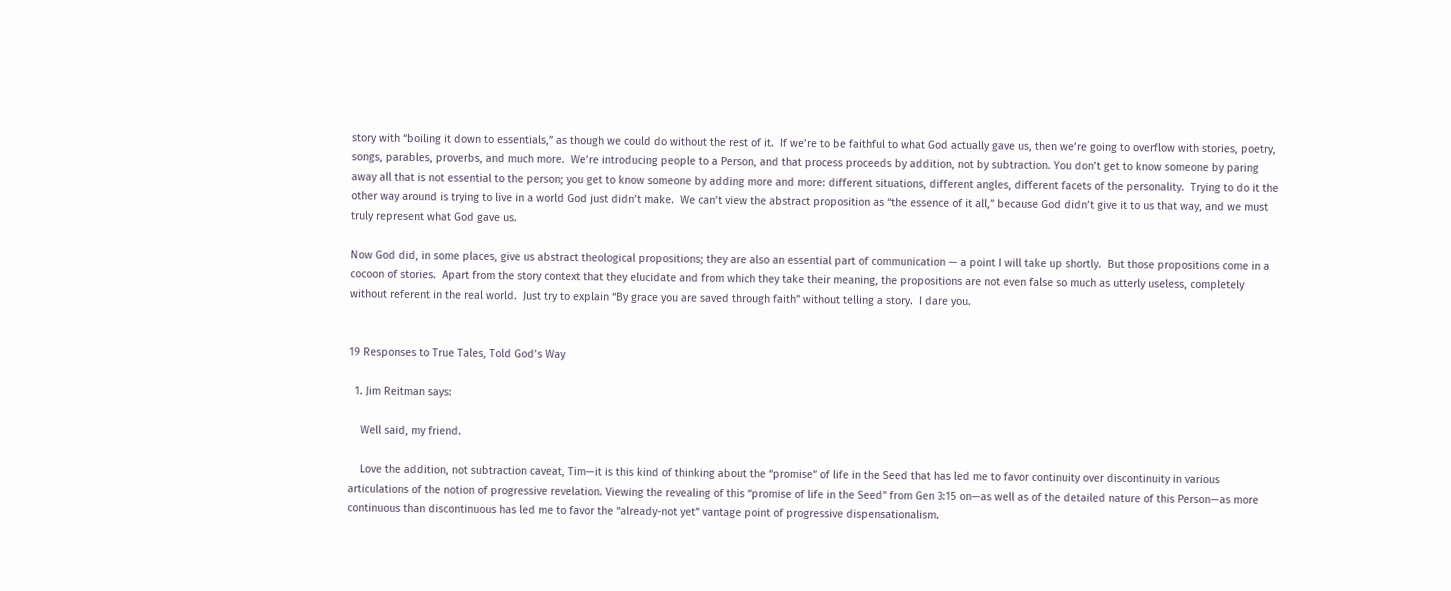story with “boiling it down to essentials,” as though we could do without the rest of it.  If we’re to be faithful to what God actually gave us, then we’re going to overflow with stories, poetry, songs, parables, proverbs, and much more.  We’re introducing people to a Person, and that process proceeds by addition, not by subtraction. You don’t get to know someone by paring away all that is not essential to the person; you get to know someone by adding more and more: different situations, different angles, different facets of the personality.  Trying to do it the other way around is trying to live in a world God just didn’t make.  We can’t view the abstract proposition as “the essence of it all,” because God didn’t give it to us that way, and we must truly represent what God gave us.

Now God did, in some places, give us abstract theological propositions; they are also an essential part of communication — a point I will take up shortly.  But those propositions come in a cocoon of stories.  Apart from the story context that they elucidate and from which they take their meaning, the propositions are not even false so much as utterly useless, completely without referent in the real world.  Just try to explain “By grace you are saved through faith” without telling a story.  I dare you.


19 Responses to True Tales, Told God’s Way

  1. Jim Reitman says:

    Well said, my friend.

    Love the addition, not subtraction caveat, Tim—it is this kind of thinking about the “promise” of life in the Seed that has led me to favor continuity over discontinuity in various articulations of the notion of progressive revelation. Viewing the revealing of this “promise of life in the Seed” from Gen 3:15 on—as well as of the detailed nature of this Person—as more continuous than discontinuous has led me to favor the “already-not yet” vantage point of progressive dispensationalism.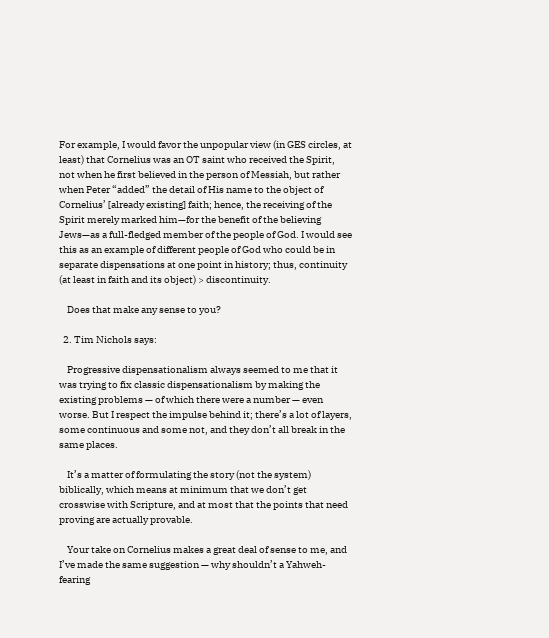For example, I would favor the unpopular view (in GES circles, at least) that Cornelius was an OT saint who received the Spirit, not when he first believed in the person of Messiah, but rather when Peter “added” the detail of His name to the object of Cornelius’ [already existing] faith; hence, the receiving of the Spirit merely marked him—for the benefit of the believing Jews—as a full-fledged member of the people of God. I would see this as an example of different people of God who could be in separate dispensations at one point in history; thus, continuity (at least in faith and its object) > discontinuity.

    Does that make any sense to you?

  2. Tim Nichols says:

    Progressive dispensationalism always seemed to me that it was trying to fix classic dispensationalism by making the existing problems — of which there were a number — even worse. But I respect the impulse behind it; there’s a lot of layers, some continuous and some not, and they don’t all break in the same places.

    It’s a matter of formulating the story (not the system) biblically, which means at minimum that we don’t get crosswise with Scripture, and at most that the points that need proving are actually provable.

    Your take on Cornelius makes a great deal of sense to me, and I’ve made the same suggestion — why shouldn’t a Yahweh-fearing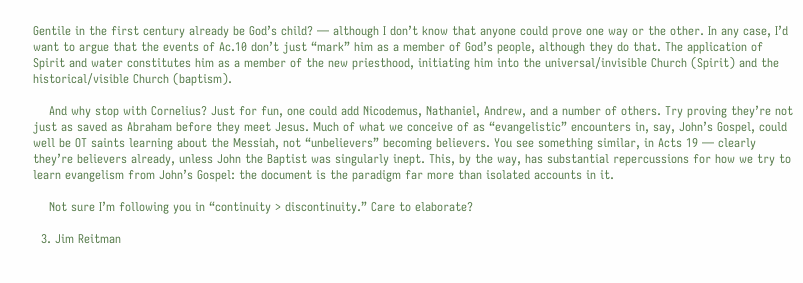Gentile in the first century already be God’s child? — although I don’t know that anyone could prove one way or the other. In any case, I’d want to argue that the events of Ac.10 don’t just “mark” him as a member of God’s people, although they do that. The application of Spirit and water constitutes him as a member of the new priesthood, initiating him into the universal/invisible Church (Spirit) and the historical/visible Church (baptism).

    And why stop with Cornelius? Just for fun, one could add Nicodemus, Nathaniel, Andrew, and a number of others. Try proving they’re not just as saved as Abraham before they meet Jesus. Much of what we conceive of as “evangelistic” encounters in, say, John’s Gospel, could well be OT saints learning about the Messiah, not “unbelievers” becoming believers. You see something similar, in Acts 19 — clearly they’re believers already, unless John the Baptist was singularly inept. This, by the way, has substantial repercussions for how we try to learn evangelism from John’s Gospel: the document is the paradigm far more than isolated accounts in it.

    Not sure I’m following you in “continuity > discontinuity.” Care to elaborate?

  3. Jim Reitman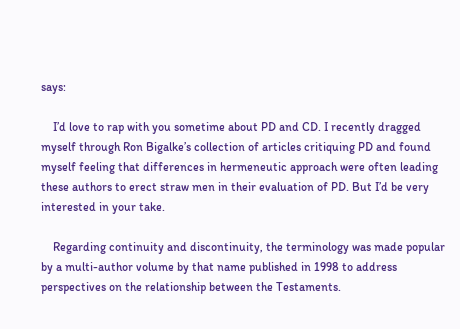says:

    I’d love to rap with you sometime about PD and CD. I recently dragged myself through Ron Bigalke’s collection of articles critiquing PD and found myself feeling that differences in hermeneutic approach were often leading these authors to erect straw men in their evaluation of PD. But I’d be very interested in your take.

    Regarding continuity and discontinuity, the terminology was made popular by a multi-author volume by that name published in 1998 to address perspectives on the relationship between the Testaments.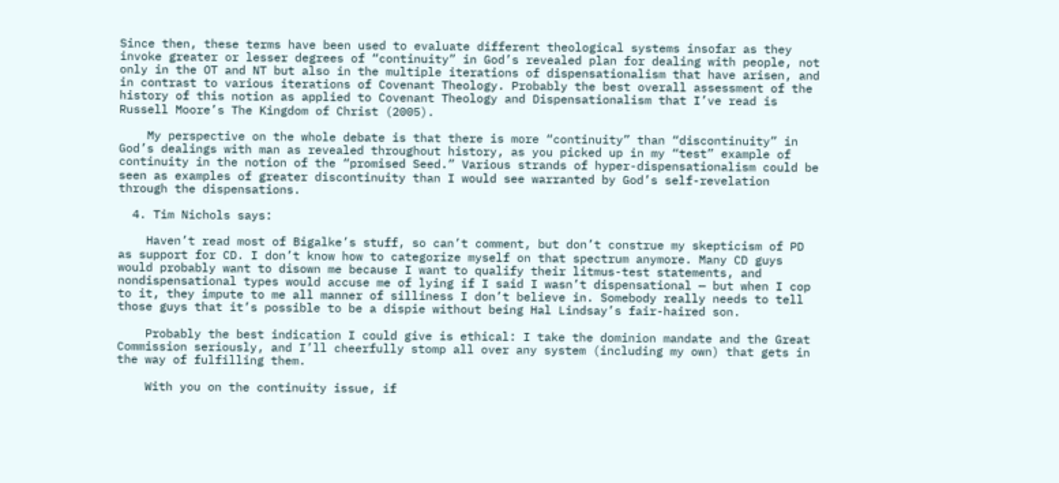Since then, these terms have been used to evaluate different theological systems insofar as they invoke greater or lesser degrees of “continuity” in God’s revealed plan for dealing with people, not only in the OT and NT but also in the multiple iterations of dispensationalism that have arisen, and in contrast to various iterations of Covenant Theology. Probably the best overall assessment of the history of this notion as applied to Covenant Theology and Dispensationalism that I’ve read is Russell Moore’s The Kingdom of Christ (2005).

    My perspective on the whole debate is that there is more “continuity” than “discontinuity” in God’s dealings with man as revealed throughout history, as you picked up in my “test” example of continuity in the notion of the “promised Seed.” Various strands of hyper-dispensationalism could be seen as examples of greater discontinuity than I would see warranted by God’s self-revelation through the dispensations.

  4. Tim Nichols says:

    Haven’t read most of Bigalke’s stuff, so can’t comment, but don’t construe my skepticism of PD as support for CD. I don’t know how to categorize myself on that spectrum anymore. Many CD guys would probably want to disown me because I want to qualify their litmus-test statements, and nondispensational types would accuse me of lying if I said I wasn’t dispensational — but when I cop to it, they impute to me all manner of silliness I don’t believe in. Somebody really needs to tell those guys that it’s possible to be a dispie without being Hal Lindsay’s fair-haired son.

    Probably the best indication I could give is ethical: I take the dominion mandate and the Great Commission seriously, and I’ll cheerfully stomp all over any system (including my own) that gets in the way of fulfilling them.

    With you on the continuity issue, if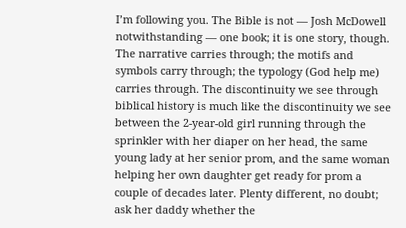I’m following you. The Bible is not — Josh McDowell notwithstanding — one book; it is one story, though. The narrative carries through; the motifs and symbols carry through; the typology (God help me) carries through. The discontinuity we see through biblical history is much like the discontinuity we see between the 2-year-old girl running through the sprinkler with her diaper on her head, the same young lady at her senior prom, and the same woman helping her own daughter get ready for prom a couple of decades later. Plenty different, no doubt; ask her daddy whether the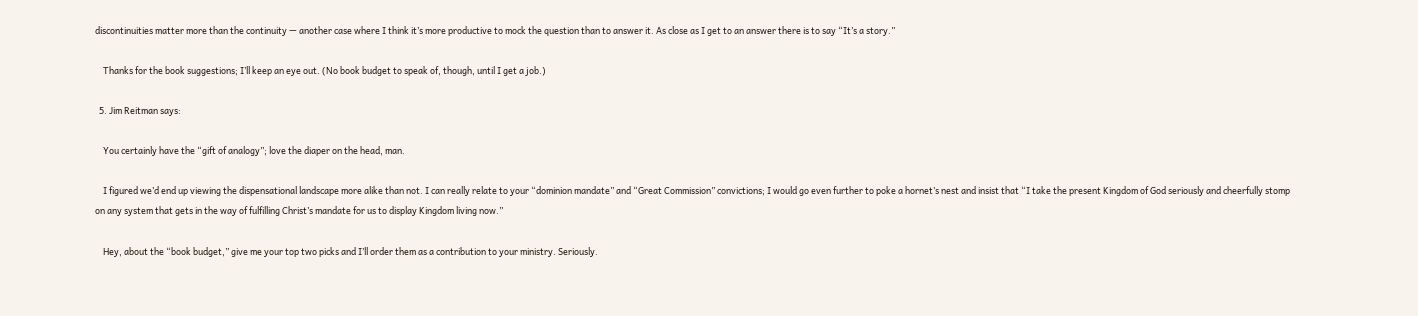discontinuities matter more than the continuity — another case where I think it’s more productive to mock the question than to answer it. As close as I get to an answer there is to say “It’s a story.”

    Thanks for the book suggestions; I’ll keep an eye out. (No book budget to speak of, though, until I get a job.)

  5. Jim Reitman says:

    You certainly have the “gift of analogy”; love the diaper on the head, man.

    I figured we’d end up viewing the dispensational landscape more alike than not. I can really relate to your “dominion mandate” and “Great Commission” convictions; I would go even further to poke a hornet’s nest and insist that “I take the present Kingdom of God seriously and cheerfully stomp on any system that gets in the way of fulfilling Christ’s mandate for us to display Kingdom living now.”

    Hey, about the “book budget,” give me your top two picks and I’ll order them as a contribution to your ministry. Seriously.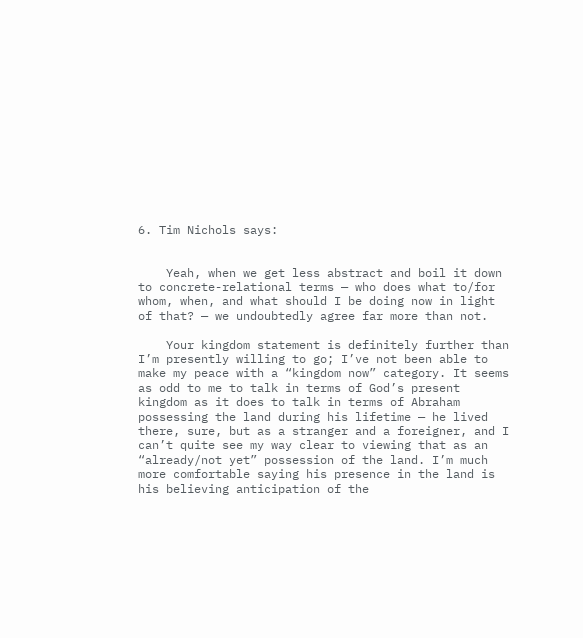6. Tim Nichols says:


    Yeah, when we get less abstract and boil it down to concrete-relational terms — who does what to/for whom, when, and what should I be doing now in light of that? — we undoubtedly agree far more than not.

    Your kingdom statement is definitely further than I’m presently willing to go; I’ve not been able to make my peace with a “kingdom now” category. It seems as odd to me to talk in terms of God’s present kingdom as it does to talk in terms of Abraham possessing the land during his lifetime — he lived there, sure, but as a stranger and a foreigner, and I can’t quite see my way clear to viewing that as an “already/not yet” possession of the land. I’m much more comfortable saying his presence in the land is his believing anticipation of the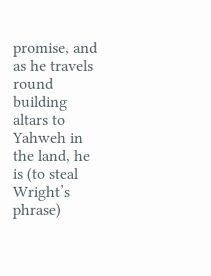promise, and as he travels round building altars to Yahweh in the land, he is (to steal Wright’s phrase)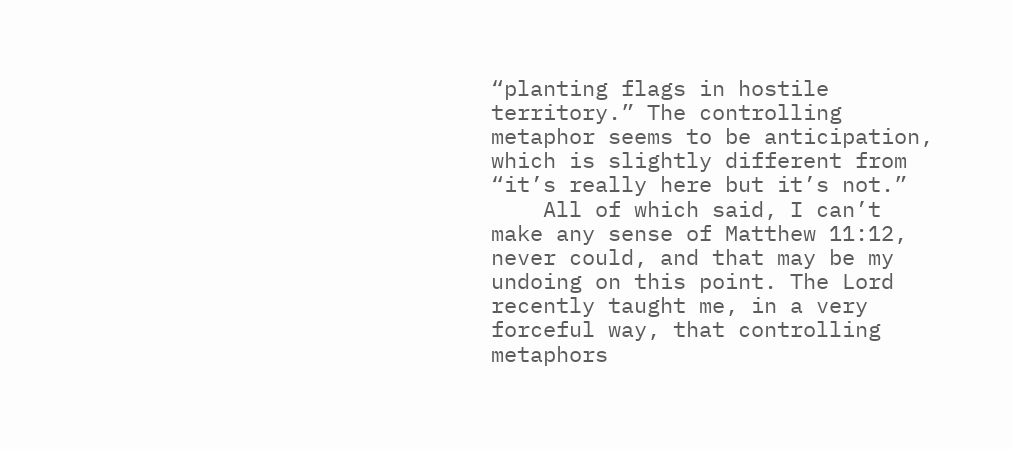“planting flags in hostile territory.” The controlling metaphor seems to be anticipation, which is slightly different from “it’s really here but it’s not.”
    All of which said, I can’t make any sense of Matthew 11:12, never could, and that may be my undoing on this point. The Lord recently taught me, in a very forceful way, that controlling metaphors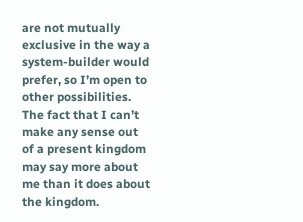are not mutually exclusive in the way a system-builder would prefer, so I’m open to other possibilities. The fact that I can’t make any sense out of a present kingdom may say more about me than it does about the kingdom.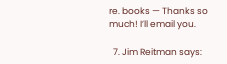re. books — Thanks so much! I’ll email you.

  7. Jim Reitman says: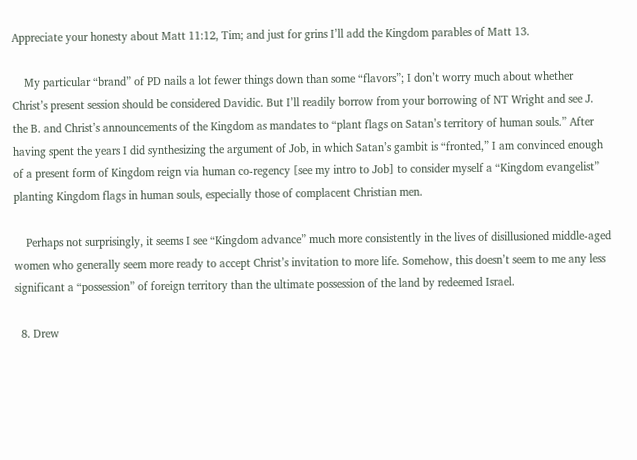Appreciate your honesty about Matt 11:12, Tim; and just for grins I’ll add the Kingdom parables of Matt 13.

    My particular “brand” of PD nails a lot fewer things down than some “flavors”; I don’t worry much about whether Christ’s present session should be considered Davidic. But I’ll readily borrow from your borrowing of NT Wright and see J. the B. and Christ’s announcements of the Kingdom as mandates to “plant flags on Satan’s territory of human souls.” After having spent the years I did synthesizing the argument of Job, in which Satan’s gambit is “fronted,” I am convinced enough of a present form of Kingdom reign via human co-regency [see my intro to Job] to consider myself a “Kingdom evangelist” planting Kingdom flags in human souls, especially those of complacent Christian men.

    Perhaps not surprisingly, it seems I see “Kingdom advance” much more consistently in the lives of disillusioned middle-aged women who generally seem more ready to accept Christ’s invitation to more life. Somehow, this doesn’t seem to me any less significant a “possession” of foreign territory than the ultimate possession of the land by redeemed Israel.

  8. Drew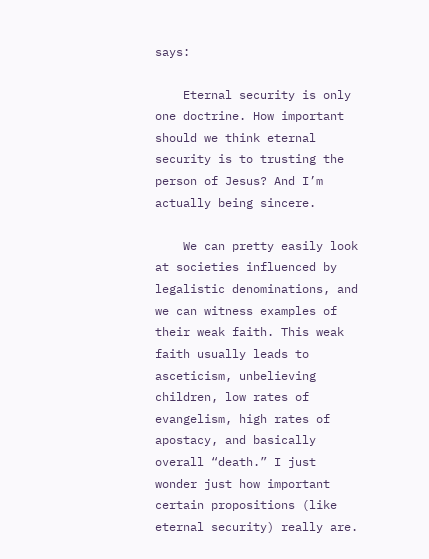says:

    Eternal security is only one doctrine. How important should we think eternal security is to trusting the person of Jesus? And I’m actually being sincere.

    We can pretty easily look at societies influenced by legalistic denominations, and we can witness examples of their weak faith. This weak faith usually leads to asceticism, unbelieving children, low rates of evangelism, high rates of apostacy, and basically overall “death.” I just wonder just how important certain propositions (like eternal security) really are.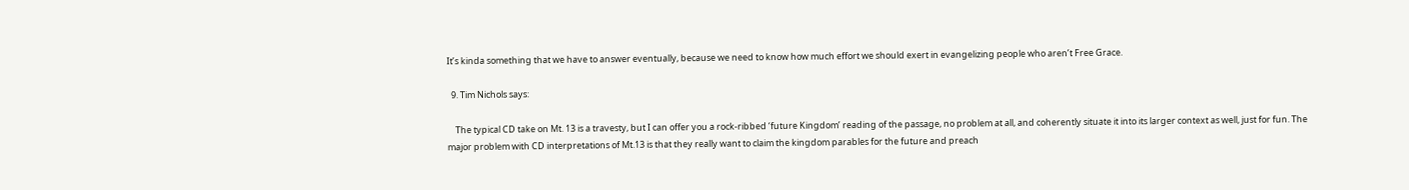It’s kinda something that we have to answer eventually, because we need to know how much effort we should exert in evangelizing people who aren’t Free Grace.

  9. Tim Nichols says:

    The typical CD take on Mt. 13 is a travesty, but I can offer you a rock-ribbed ‘future Kingdom’ reading of the passage, no problem at all, and coherently situate it into its larger context as well, just for fun. The major problem with CD interpretations of Mt.13 is that they really want to claim the kingdom parables for the future and preach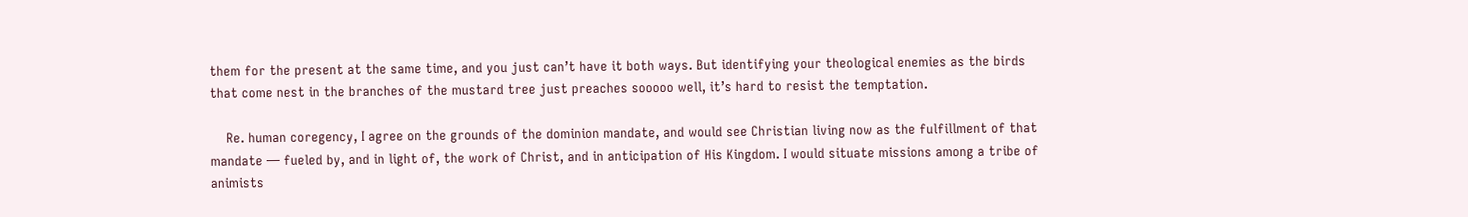them for the present at the same time, and you just can’t have it both ways. But identifying your theological enemies as the birds that come nest in the branches of the mustard tree just preaches sooooo well, it’s hard to resist the temptation.

    Re. human coregency, I agree on the grounds of the dominion mandate, and would see Christian living now as the fulfillment of that mandate — fueled by, and in light of, the work of Christ, and in anticipation of His Kingdom. I would situate missions among a tribe of animists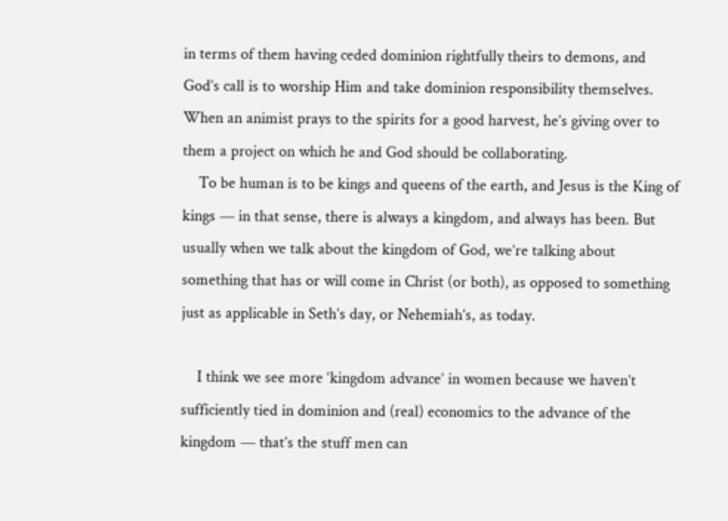in terms of them having ceded dominion rightfully theirs to demons, and God’s call is to worship Him and take dominion responsibility themselves. When an animist prays to the spirits for a good harvest, he’s giving over to them a project on which he and God should be collaborating.
    To be human is to be kings and queens of the earth, and Jesus is the King of kings — in that sense, there is always a kingdom, and always has been. But usually when we talk about the kingdom of God, we’re talking about something that has or will come in Christ (or both), as opposed to something just as applicable in Seth’s day, or Nehemiah’s, as today.

    I think we see more ‘kingdom advance’ in women because we haven’t sufficiently tied in dominion and (real) economics to the advance of the kingdom — that’s the stuff men can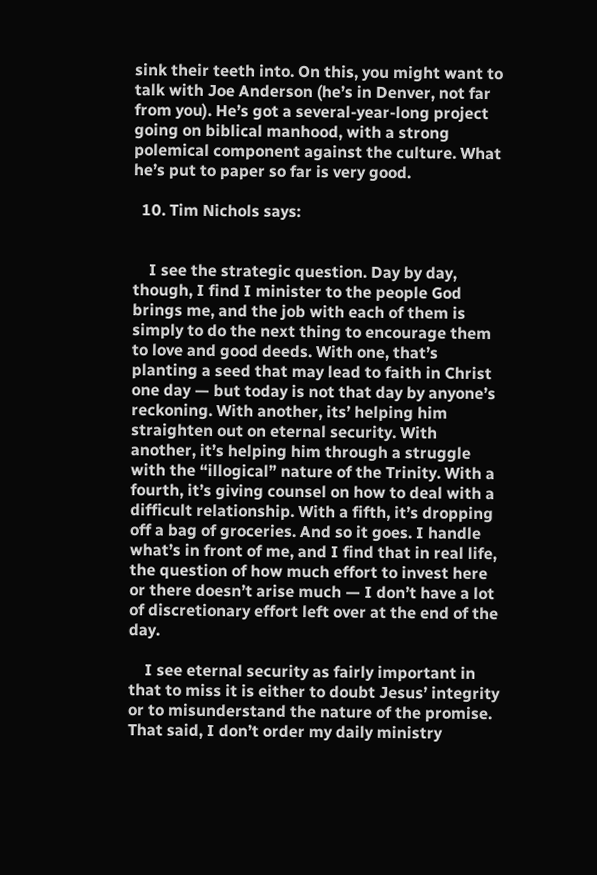sink their teeth into. On this, you might want to talk with Joe Anderson (he’s in Denver, not far from you). He’s got a several-year-long project going on biblical manhood, with a strong polemical component against the culture. What he’s put to paper so far is very good.

  10. Tim Nichols says:


    I see the strategic question. Day by day, though, I find I minister to the people God brings me, and the job with each of them is simply to do the next thing to encourage them to love and good deeds. With one, that’s planting a seed that may lead to faith in Christ one day — but today is not that day by anyone’s reckoning. With another, its’ helping him straighten out on eternal security. With another, it’s helping him through a struggle with the “illogical” nature of the Trinity. With a fourth, it’s giving counsel on how to deal with a difficult relationship. With a fifth, it’s dropping off a bag of groceries. And so it goes. I handle what’s in front of me, and I find that in real life, the question of how much effort to invest here or there doesn’t arise much — I don’t have a lot of discretionary effort left over at the end of the day.

    I see eternal security as fairly important in that to miss it is either to doubt Jesus’ integrity or to misunderstand the nature of the promise. That said, I don’t order my daily ministry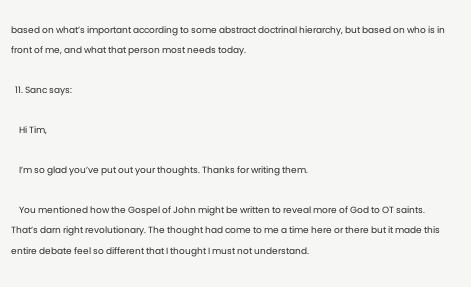based on what’s important according to some abstract doctrinal hierarchy, but based on who is in front of me, and what that person most needs today.

  11. Sanc says:

    Hi Tim,

    I’m so glad you’ve put out your thoughts. Thanks for writing them.

    You mentioned how the Gospel of John might be written to reveal more of God to OT saints. That’s darn right revolutionary. The thought had come to me a time here or there but it made this entire debate feel so different that I thought I must not understand.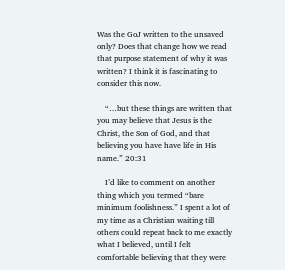Was the GoJ written to the unsaved only? Does that change how we read that purpose statement of why it was written? I think it is fascinating to consider this now.

    “…but these things are written that you may believe that Jesus is the Christ, the Son of God, and that believing you have have life in His name.” 20:31

    I’d like to comment on another thing which you termed “bare minimum foolishness.” I spent a lot of my time as a Christian waiting till others could repeat back to me exactly what I believed, until I felt comfortable believing that they were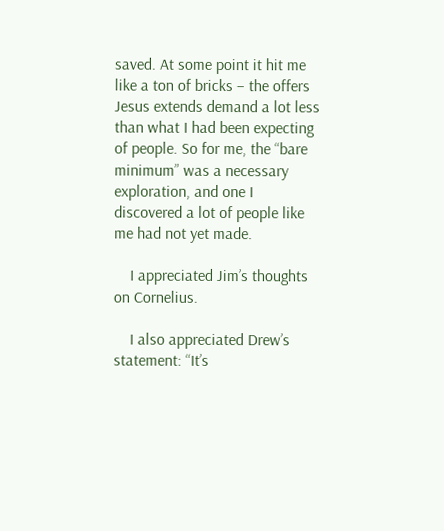saved. At some point it hit me like a ton of bricks – the offers Jesus extends demand a lot less than what I had been expecting of people. So for me, the “bare minimum” was a necessary exploration, and one I discovered a lot of people like me had not yet made.

    I appreciated Jim’s thoughts on Cornelius.

    I also appreciated Drew’s statement: “It’s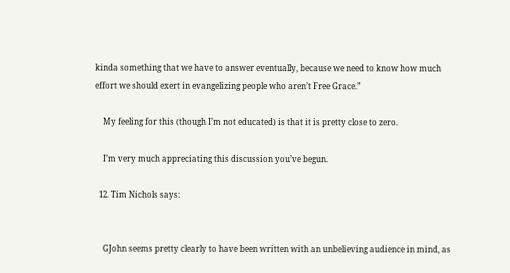kinda something that we have to answer eventually, because we need to know how much effort we should exert in evangelizing people who aren’t Free Grace.”

    My feeling for this (though I’m not educated) is that it is pretty close to zero.

    I’m very much appreciating this discussion you’ve begun.

  12. Tim Nichols says:


    GJohn seems pretty clearly to have been written with an unbelieving audience in mind, as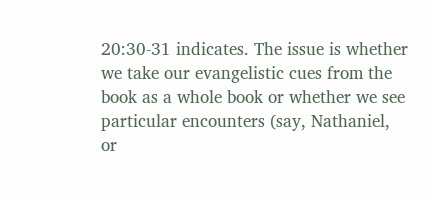20:30-31 indicates. The issue is whether we take our evangelistic cues from the book as a whole book or whether we see particular encounters (say, Nathaniel, or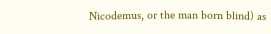Nicodemus, or the man born blind) as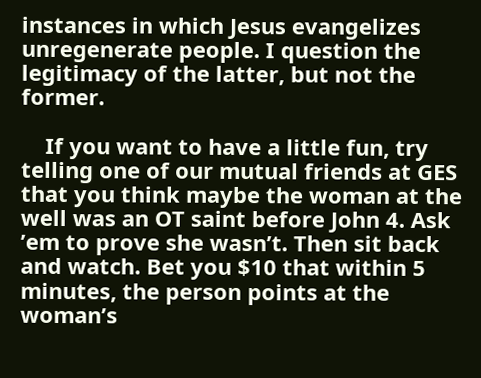instances in which Jesus evangelizes unregenerate people. I question the legitimacy of the latter, but not the former.

    If you want to have a little fun, try telling one of our mutual friends at GES that you think maybe the woman at the well was an OT saint before John 4. Ask ’em to prove she wasn’t. Then sit back and watch. Bet you $10 that within 5 minutes, the person points at the woman’s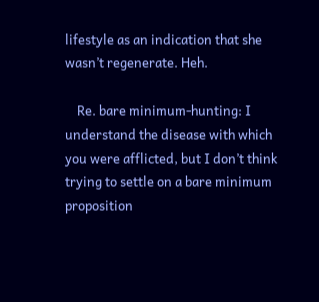lifestyle as an indication that she wasn’t regenerate. Heh.

    Re. bare minimum-hunting: I understand the disease with which you were afflicted, but I don’t think trying to settle on a bare minimum proposition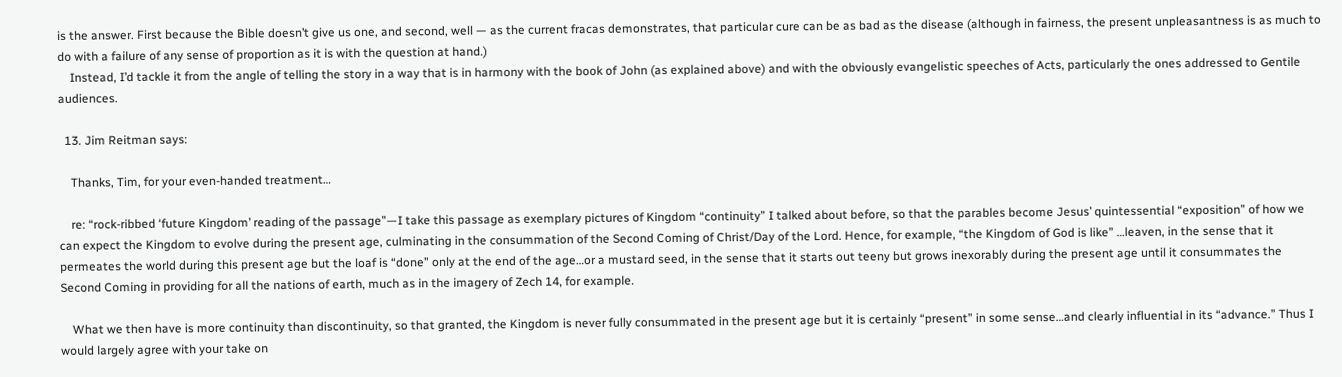is the answer. First because the Bible doesn’t give us one, and second, well — as the current fracas demonstrates, that particular cure can be as bad as the disease (although in fairness, the present unpleasantness is as much to do with a failure of any sense of proportion as it is with the question at hand.)
    Instead, I’d tackle it from the angle of telling the story in a way that is in harmony with the book of John (as explained above) and with the obviously evangelistic speeches of Acts, particularly the ones addressed to Gentile audiences.

  13. Jim Reitman says:

    Thanks, Tim, for your even-handed treatment…

    re: “rock-ribbed ‘future Kingdom’ reading of the passage”—I take this passage as exemplary pictures of Kingdom “continuity” I talked about before, so that the parables become Jesus’ quintessential “exposition” of how we can expect the Kingdom to evolve during the present age, culminating in the consummation of the Second Coming of Christ/Day of the Lord. Hence, for example, “the Kingdom of God is like” …leaven, in the sense that it permeates the world during this present age but the loaf is “done” only at the end of the age…or a mustard seed, in the sense that it starts out teeny but grows inexorably during the present age until it consummates the Second Coming in providing for all the nations of earth, much as in the imagery of Zech 14, for example.

    What we then have is more continuity than discontinuity, so that granted, the Kingdom is never fully consummated in the present age but it is certainly “present” in some sense…and clearly influential in its “advance.” Thus I would largely agree with your take on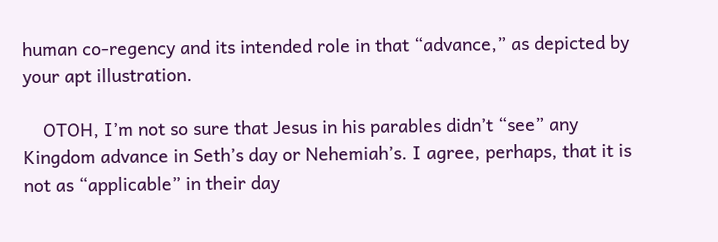human co-regency and its intended role in that “advance,” as depicted by your apt illustration.

    OTOH, I’m not so sure that Jesus in his parables didn’t “see” any Kingdom advance in Seth’s day or Nehemiah’s. I agree, perhaps, that it is not as “applicable” in their day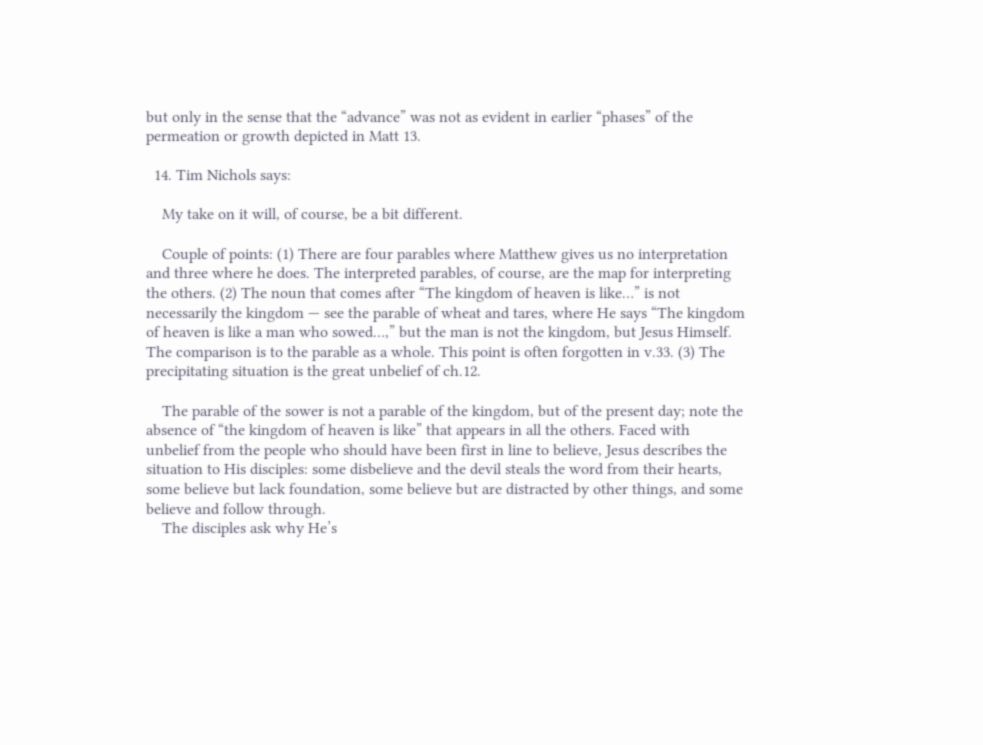but only in the sense that the “advance” was not as evident in earlier “phases” of the permeation or growth depicted in Matt 13.

  14. Tim Nichols says:

    My take on it will, of course, be a bit different.

    Couple of points: (1) There are four parables where Matthew gives us no interpretation and three where he does. The interpreted parables, of course, are the map for interpreting the others. (2) The noun that comes after “The kingdom of heaven is like…” is not necessarily the kingdom — see the parable of wheat and tares, where He says “The kingdom of heaven is like a man who sowed…,” but the man is not the kingdom, but Jesus Himself. The comparison is to the parable as a whole. This point is often forgotten in v.33. (3) The precipitating situation is the great unbelief of ch.12.

    The parable of the sower is not a parable of the kingdom, but of the present day; note the absence of “the kingdom of heaven is like” that appears in all the others. Faced with unbelief from the people who should have been first in line to believe, Jesus describes the situation to His disciples: some disbelieve and the devil steals the word from their hearts, some believe but lack foundation, some believe but are distracted by other things, and some believe and follow through.
    The disciples ask why He’s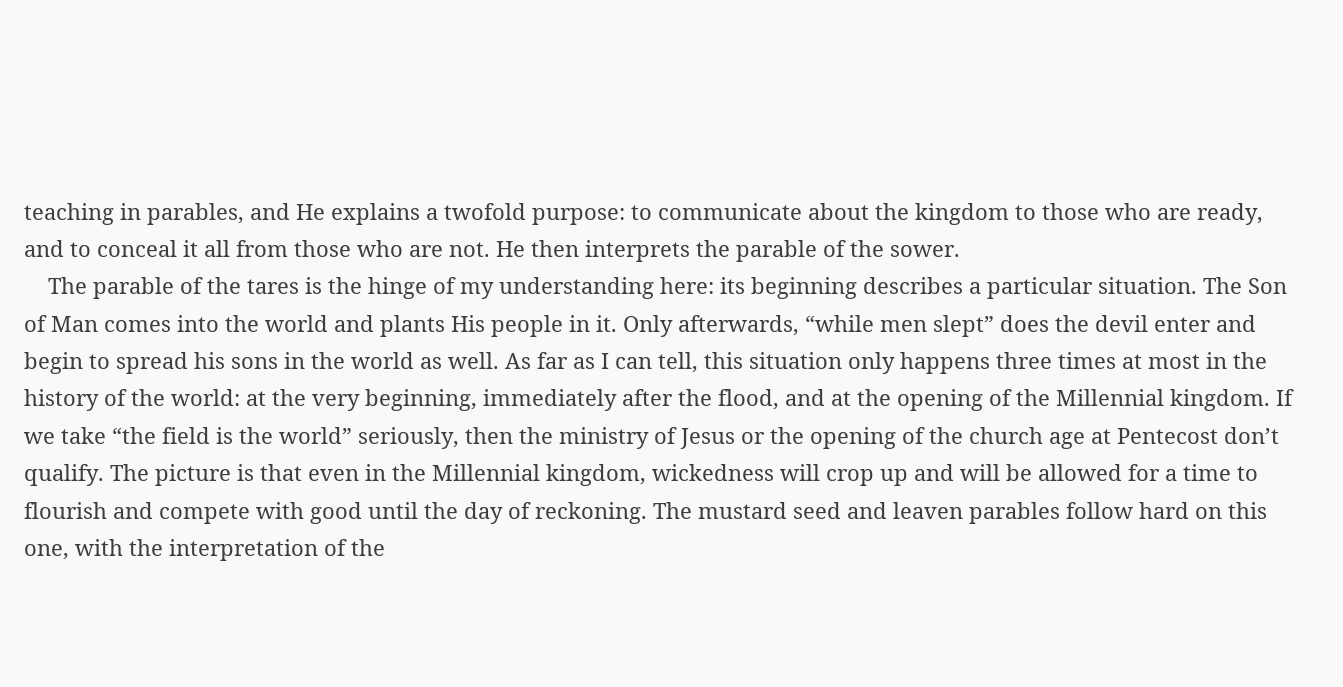teaching in parables, and He explains a twofold purpose: to communicate about the kingdom to those who are ready, and to conceal it all from those who are not. He then interprets the parable of the sower.
    The parable of the tares is the hinge of my understanding here: its beginning describes a particular situation. The Son of Man comes into the world and plants His people in it. Only afterwards, “while men slept” does the devil enter and begin to spread his sons in the world as well. As far as I can tell, this situation only happens three times at most in the history of the world: at the very beginning, immediately after the flood, and at the opening of the Millennial kingdom. If we take “the field is the world” seriously, then the ministry of Jesus or the opening of the church age at Pentecost don’t qualify. The picture is that even in the Millennial kingdom, wickedness will crop up and will be allowed for a time to flourish and compete with good until the day of reckoning. The mustard seed and leaven parables follow hard on this one, with the interpretation of the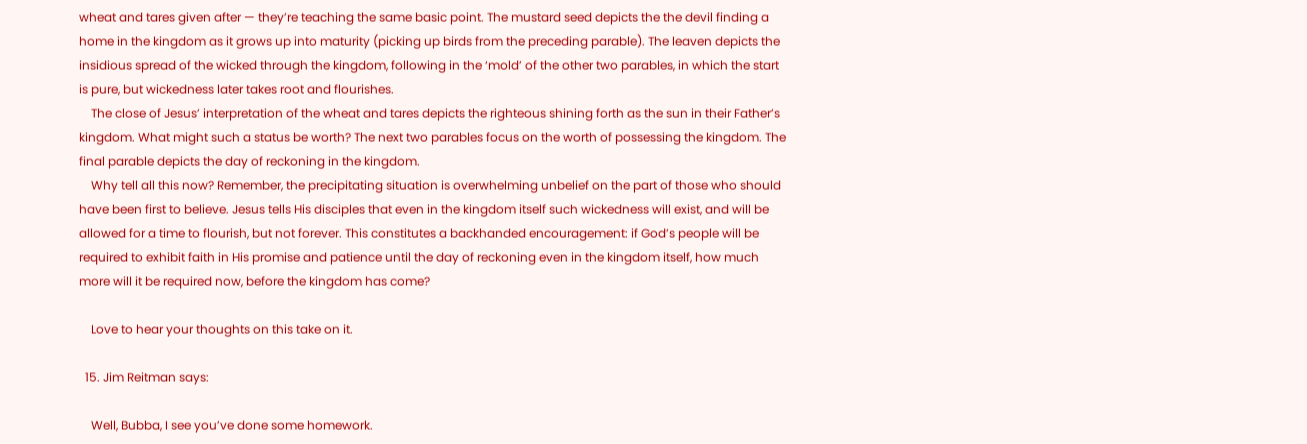wheat and tares given after — they’re teaching the same basic point. The mustard seed depicts the the devil finding a home in the kingdom as it grows up into maturity (picking up birds from the preceding parable). The leaven depicts the insidious spread of the wicked through the kingdom, following in the ‘mold’ of the other two parables, in which the start is pure, but wickedness later takes root and flourishes.
    The close of Jesus’ interpretation of the wheat and tares depicts the righteous shining forth as the sun in their Father’s kingdom. What might such a status be worth? The next two parables focus on the worth of possessing the kingdom. The final parable depicts the day of reckoning in the kingdom.
    Why tell all this now? Remember, the precipitating situation is overwhelming unbelief on the part of those who should have been first to believe. Jesus tells His disciples that even in the kingdom itself such wickedness will exist, and will be allowed for a time to flourish, but not forever. This constitutes a backhanded encouragement: if God’s people will be required to exhibit faith in His promise and patience until the day of reckoning even in the kingdom itself, how much more will it be required now, before the kingdom has come?

    Love to hear your thoughts on this take on it.

  15. Jim Reitman says:

    Well, Bubba, I see you’ve done some homework.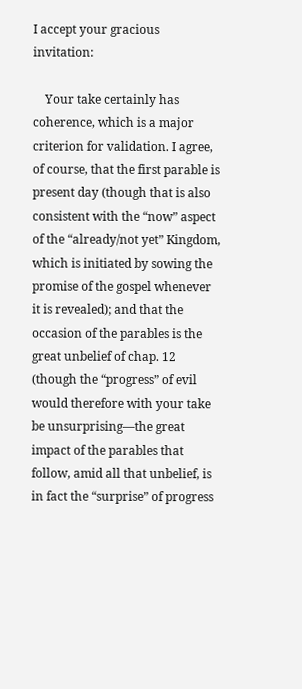I accept your gracious invitation:

    Your take certainly has coherence, which is a major criterion for validation. I agree, of course, that the first parable is present day (though that is also consistent with the “now” aspect of the “already/not yet” Kingdom, which is initiated by sowing the promise of the gospel whenever it is revealed); and that the occasion of the parables is the great unbelief of chap. 12 (though the “progress” of evil would therefore with your take be unsurprising—the great impact of the parables that follow, amid all that unbelief, is in fact the “surprise” of progress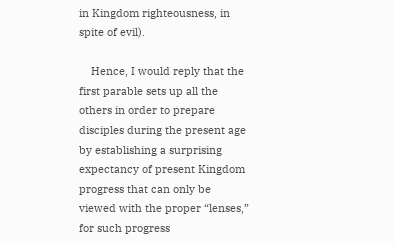in Kingdom righteousness, in spite of evil).

    Hence, I would reply that the first parable sets up all the others in order to prepare disciples during the present age by establishing a surprising expectancy of present Kingdom progress that can only be viewed with the proper “lenses,” for such progress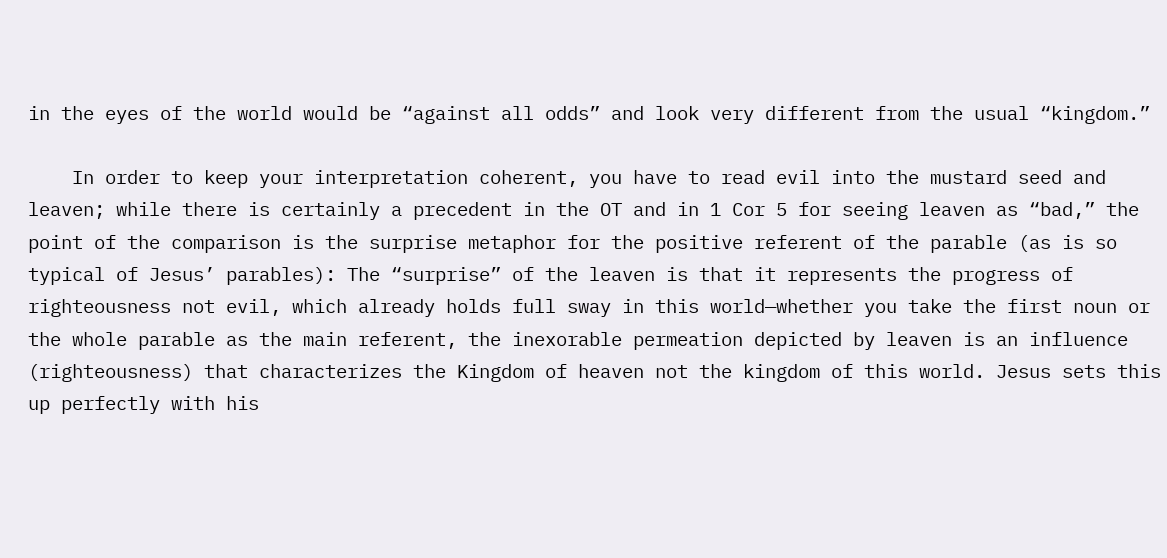in the eyes of the world would be “against all odds” and look very different from the usual “kingdom.”

    In order to keep your interpretation coherent, you have to read evil into the mustard seed and leaven; while there is certainly a precedent in the OT and in 1 Cor 5 for seeing leaven as “bad,” the point of the comparison is the surprise metaphor for the positive referent of the parable (as is so typical of Jesus’ parables): The “surprise” of the leaven is that it represents the progress of righteousness not evil, which already holds full sway in this world—whether you take the first noun or the whole parable as the main referent, the inexorable permeation depicted by leaven is an influence (righteousness) that characterizes the Kingdom of heaven not the kingdom of this world. Jesus sets this up perfectly with his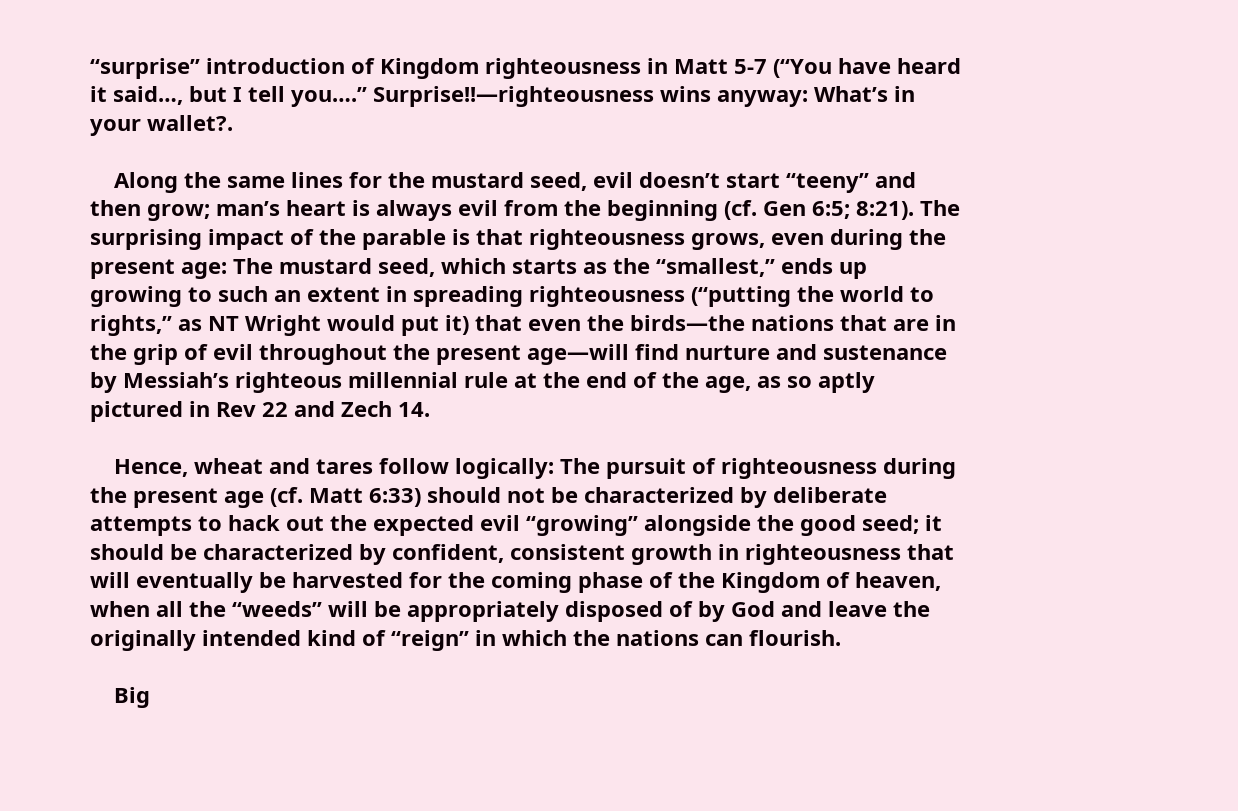“surprise” introduction of Kingdom righteousness in Matt 5-7 (“You have heard it said…, but I tell you….” Surprise!!—righteousness wins anyway: What’s in your wallet?.

    Along the same lines for the mustard seed, evil doesn’t start “teeny” and then grow; man’s heart is always evil from the beginning (cf. Gen 6:5; 8:21). The surprising impact of the parable is that righteousness grows, even during the present age: The mustard seed, which starts as the “smallest,” ends up growing to such an extent in spreading righteousness (“putting the world to rights,” as NT Wright would put it) that even the birds—the nations that are in the grip of evil throughout the present age—will find nurture and sustenance by Messiah’s righteous millennial rule at the end of the age, as so aptly pictured in Rev 22 and Zech 14.

    Hence, wheat and tares follow logically: The pursuit of righteousness during the present age (cf. Matt 6:33) should not be characterized by deliberate attempts to hack out the expected evil “growing” alongside the good seed; it should be characterized by confident, consistent growth in righteousness that will eventually be harvested for the coming phase of the Kingdom of heaven, when all the “weeds” will be appropriately disposed of by God and leave the originally intended kind of “reign” in which the nations can flourish.

    Big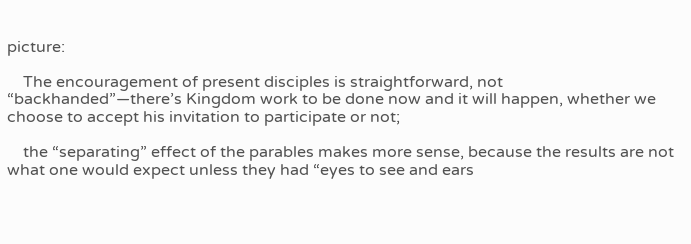picture:

    The encouragement of present disciples is straightforward, not “backhanded”—there’s Kingdom work to be done now and it will happen, whether we choose to accept his invitation to participate or not;

    the “separating” effect of the parables makes more sense, because the results are not what one would expect unless they had “eyes to see and ears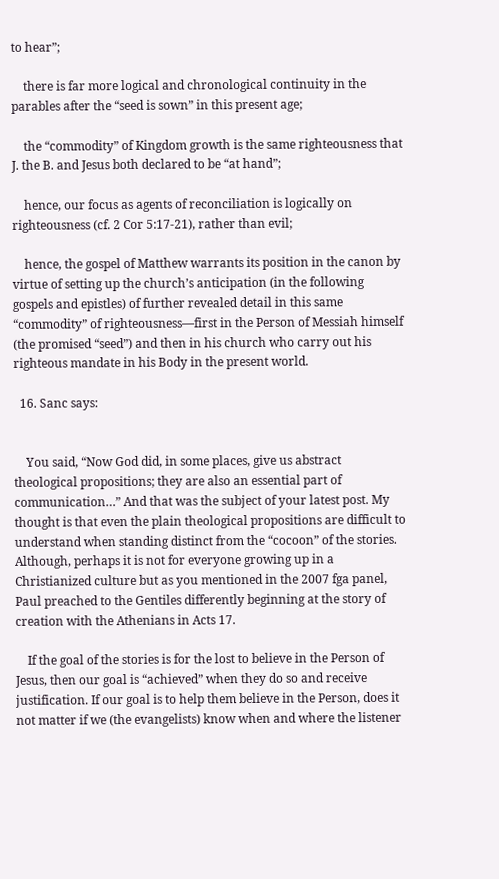to hear”;

    there is far more logical and chronological continuity in the parables after the “seed is sown” in this present age;

    the “commodity” of Kingdom growth is the same righteousness that J. the B. and Jesus both declared to be “at hand”;

    hence, our focus as agents of reconciliation is logically on righteousness (cf. 2 Cor 5:17-21), rather than evil;

    hence, the gospel of Matthew warrants its position in the canon by virtue of setting up the church’s anticipation (in the following gospels and epistles) of further revealed detail in this same “commodity” of righteousness—first in the Person of Messiah himself (the promised “seed”) and then in his church who carry out his righteous mandate in his Body in the present world.

  16. Sanc says:


    You said, “Now God did, in some places, give us abstract theological propositions; they are also an essential part of communication…” And that was the subject of your latest post. My thought is that even the plain theological propositions are difficult to understand when standing distinct from the “cocoon” of the stories. Although, perhaps it is not for everyone growing up in a Christianized culture but as you mentioned in the 2007 fga panel, Paul preached to the Gentiles differently beginning at the story of creation with the Athenians in Acts 17.

    If the goal of the stories is for the lost to believe in the Person of Jesus, then our goal is “achieved” when they do so and receive justification. If our goal is to help them believe in the Person, does it not matter if we (the evangelists) know when and where the listener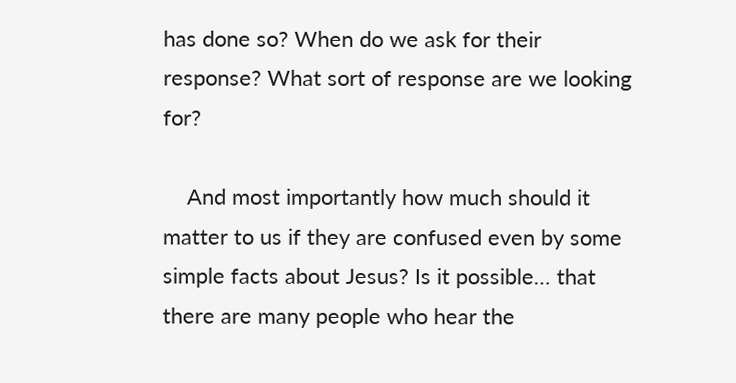has done so? When do we ask for their response? What sort of response are we looking for?

    And most importantly how much should it matter to us if they are confused even by some simple facts about Jesus? Is it possible… that there are many people who hear the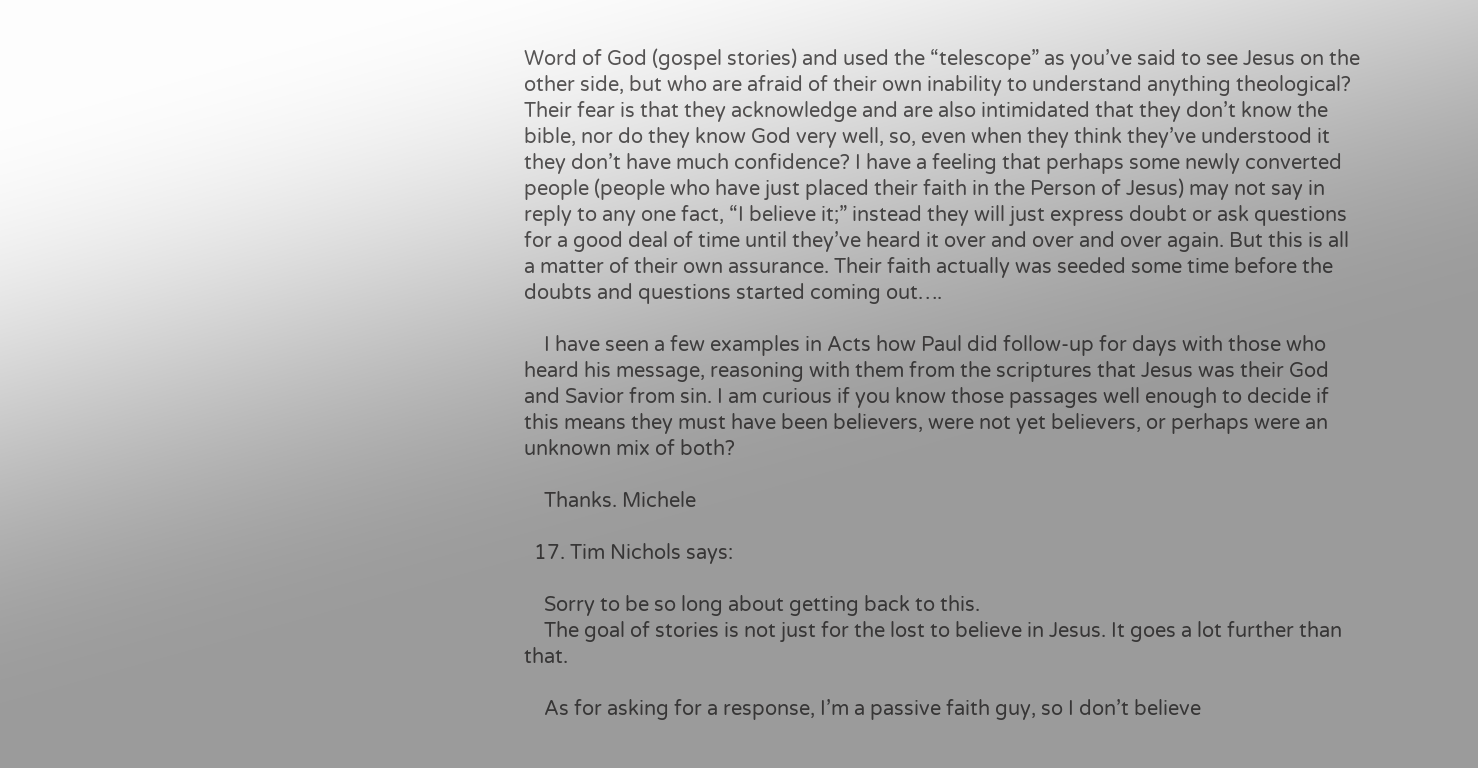Word of God (gospel stories) and used the “telescope” as you’ve said to see Jesus on the other side, but who are afraid of their own inability to understand anything theological? Their fear is that they acknowledge and are also intimidated that they don’t know the bible, nor do they know God very well, so, even when they think they’ve understood it they don’t have much confidence? I have a feeling that perhaps some newly converted people (people who have just placed their faith in the Person of Jesus) may not say in reply to any one fact, “I believe it;” instead they will just express doubt or ask questions for a good deal of time until they’ve heard it over and over and over again. But this is all a matter of their own assurance. Their faith actually was seeded some time before the doubts and questions started coming out….

    I have seen a few examples in Acts how Paul did follow-up for days with those who heard his message, reasoning with them from the scriptures that Jesus was their God and Savior from sin. I am curious if you know those passages well enough to decide if this means they must have been believers, were not yet believers, or perhaps were an unknown mix of both?

    Thanks. Michele

  17. Tim Nichols says:

    Sorry to be so long about getting back to this.
    The goal of stories is not just for the lost to believe in Jesus. It goes a lot further than that.

    As for asking for a response, I’m a passive faith guy, so I don’t believe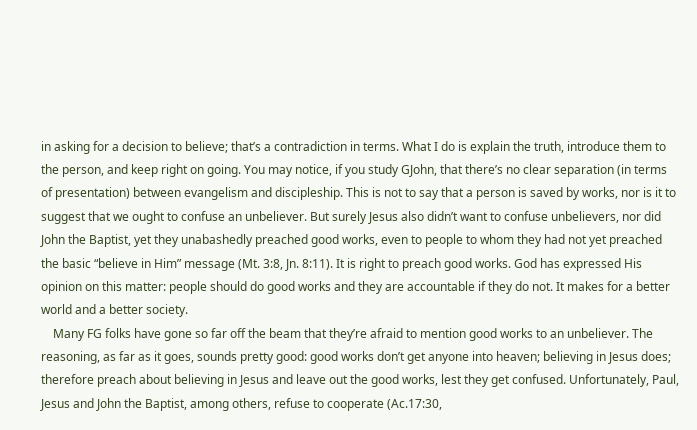in asking for a decision to believe; that’s a contradiction in terms. What I do is explain the truth, introduce them to the person, and keep right on going. You may notice, if you study GJohn, that there’s no clear separation (in terms of presentation) between evangelism and discipleship. This is not to say that a person is saved by works, nor is it to suggest that we ought to confuse an unbeliever. But surely Jesus also didn’t want to confuse unbelievers, nor did John the Baptist, yet they unabashedly preached good works, even to people to whom they had not yet preached the basic “believe in Him” message (Mt. 3:8, Jn. 8:11). It is right to preach good works. God has expressed His opinion on this matter: people should do good works and they are accountable if they do not. It makes for a better world and a better society.
    Many FG folks have gone so far off the beam that they’re afraid to mention good works to an unbeliever. The reasoning, as far as it goes, sounds pretty good: good works don’t get anyone into heaven; believing in Jesus does; therefore preach about believing in Jesus and leave out the good works, lest they get confused. Unfortunately, Paul, Jesus and John the Baptist, among others, refuse to cooperate (Ac.17:30,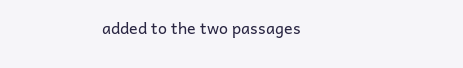added to the two passages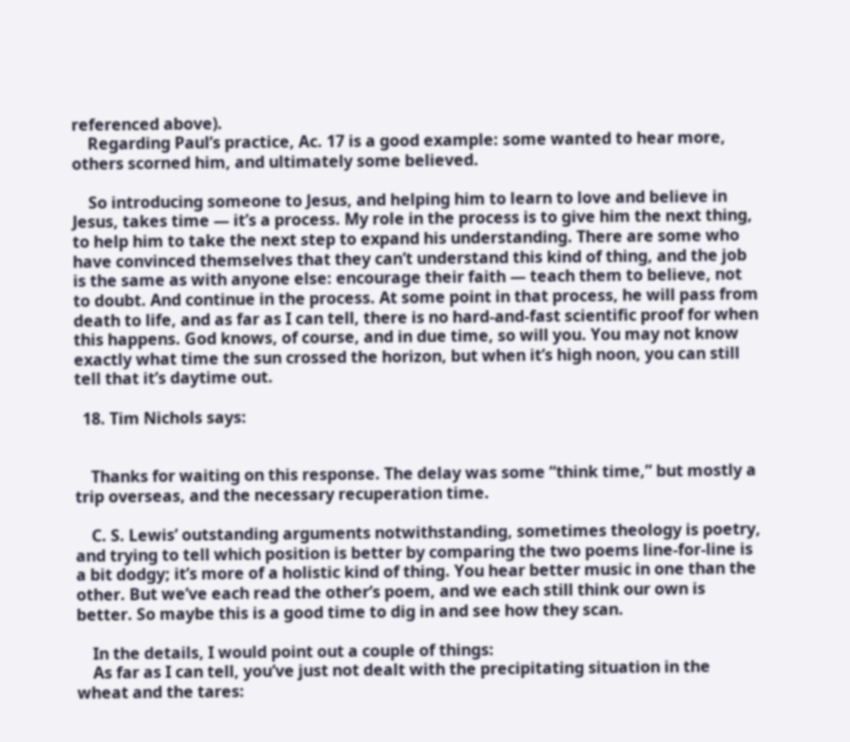referenced above).
    Regarding Paul’s practice, Ac. 17 is a good example: some wanted to hear more, others scorned him, and ultimately some believed.

    So introducing someone to Jesus, and helping him to learn to love and believe in Jesus, takes time — it’s a process. My role in the process is to give him the next thing, to help him to take the next step to expand his understanding. There are some who have convinced themselves that they can’t understand this kind of thing, and the job is the same as with anyone else: encourage their faith — teach them to believe, not to doubt. And continue in the process. At some point in that process, he will pass from death to life, and as far as I can tell, there is no hard-and-fast scientific proof for when this happens. God knows, of course, and in due time, so will you. You may not know exactly what time the sun crossed the horizon, but when it’s high noon, you can still tell that it’s daytime out.

  18. Tim Nichols says:


    Thanks for waiting on this response. The delay was some “think time,” but mostly a trip overseas, and the necessary recuperation time.

    C. S. Lewis’ outstanding arguments notwithstanding, sometimes theology is poetry, and trying to tell which position is better by comparing the two poems line-for-line is a bit dodgy; it’s more of a holistic kind of thing. You hear better music in one than the other. But we’ve each read the other’s poem, and we each still think our own is better. So maybe this is a good time to dig in and see how they scan.

    In the details, I would point out a couple of things:
    As far as I can tell, you’ve just not dealt with the precipitating situation in the wheat and the tares: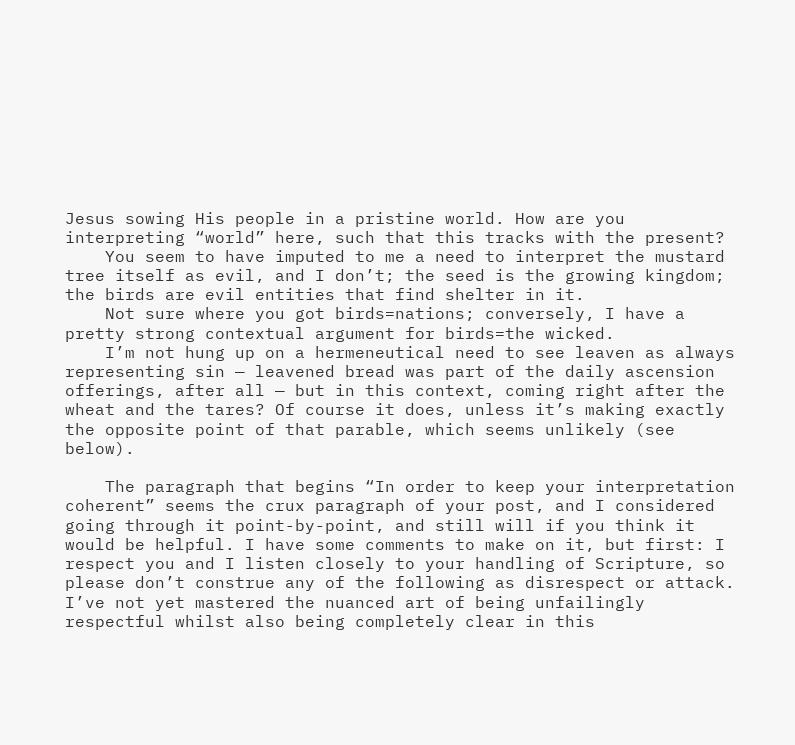Jesus sowing His people in a pristine world. How are you interpreting “world” here, such that this tracks with the present?
    You seem to have imputed to me a need to interpret the mustard tree itself as evil, and I don’t; the seed is the growing kingdom; the birds are evil entities that find shelter in it.
    Not sure where you got birds=nations; conversely, I have a pretty strong contextual argument for birds=the wicked.
    I’m not hung up on a hermeneutical need to see leaven as always representing sin — leavened bread was part of the daily ascension offerings, after all — but in this context, coming right after the wheat and the tares? Of course it does, unless it’s making exactly the opposite point of that parable, which seems unlikely (see below).

    The paragraph that begins “In order to keep your interpretation coherent” seems the crux paragraph of your post, and I considered going through it point-by-point, and still will if you think it would be helpful. I have some comments to make on it, but first: I respect you and I listen closely to your handling of Scripture, so please don’t construe any of the following as disrespect or attack. I’ve not yet mastered the nuanced art of being unfailingly respectful whilst also being completely clear in this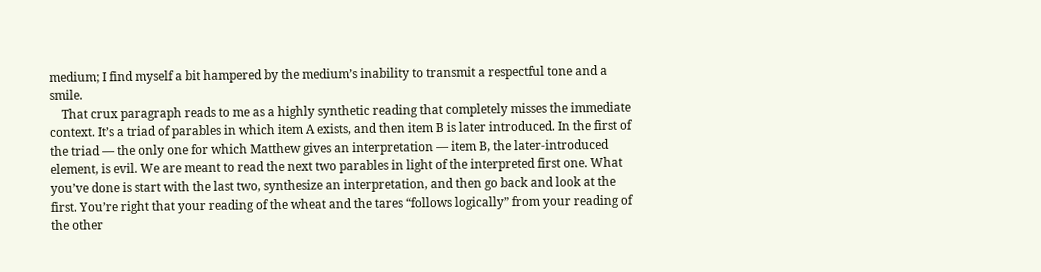medium; I find myself a bit hampered by the medium’s inability to transmit a respectful tone and a smile.
    That crux paragraph reads to me as a highly synthetic reading that completely misses the immediate context. It’s a triad of parables in which item A exists, and then item B is later introduced. In the first of the triad — the only one for which Matthew gives an interpretation — item B, the later-introduced element, is evil. We are meant to read the next two parables in light of the interpreted first one. What you’ve done is start with the last two, synthesize an interpretation, and then go back and look at the first. You’re right that your reading of the wheat and the tares “follows logically” from your reading of the other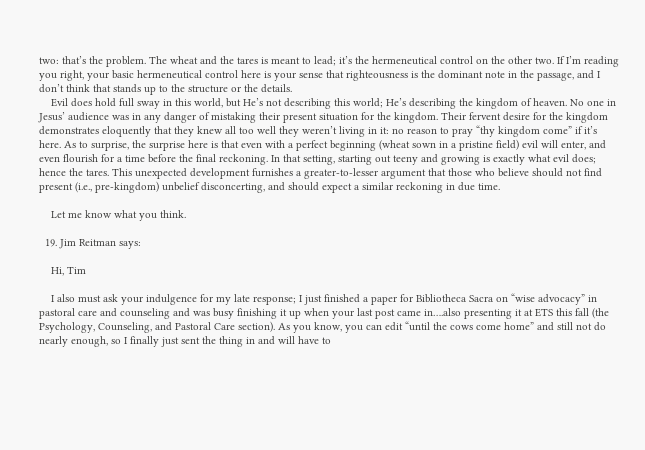two: that’s the problem. The wheat and the tares is meant to lead; it’s the hermeneutical control on the other two. If I’m reading you right, your basic hermeneutical control here is your sense that righteousness is the dominant note in the passage, and I don’t think that stands up to the structure or the details.
    Evil does hold full sway in this world, but He’s not describing this world; He’s describing the kingdom of heaven. No one in Jesus’ audience was in any danger of mistaking their present situation for the kingdom. Their fervent desire for the kingdom demonstrates eloquently that they knew all too well they weren’t living in it: no reason to pray “thy kingdom come” if it’s here. As to surprise, the surprise here is that even with a perfect beginning (wheat sown in a pristine field) evil will enter, and even flourish for a time before the final reckoning. In that setting, starting out teeny and growing is exactly what evil does; hence the tares. This unexpected development furnishes a greater-to-lesser argument that those who believe should not find present (i.e., pre-kingdom) unbelief disconcerting, and should expect a similar reckoning in due time.

    Let me know what you think.

  19. Jim Reitman says:

    Hi, Tim

    I also must ask your indulgence for my late response; I just finished a paper for Bibliotheca Sacra on “wise advocacy” in pastoral care and counseling and was busy finishing it up when your last post came in….also presenting it at ETS this fall (the Psychology, Counseling, and Pastoral Care section). As you know, you can edit “until the cows come home” and still not do nearly enough, so I finally just sent the thing in and will have to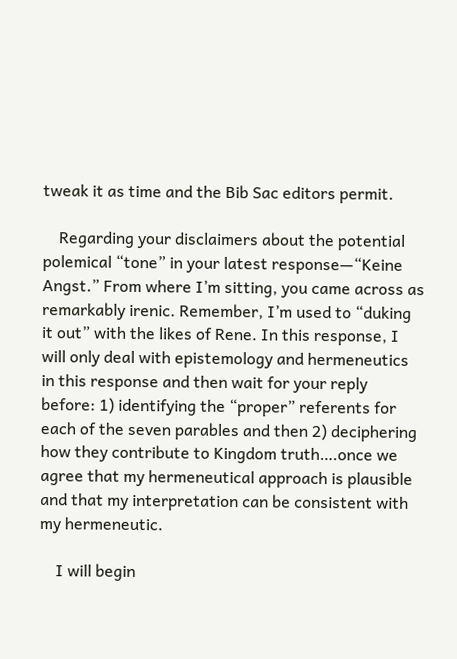tweak it as time and the Bib Sac editors permit.

    Regarding your disclaimers about the potential polemical “tone” in your latest response—“Keine Angst.” From where I’m sitting, you came across as remarkably irenic. Remember, I’m used to “duking it out” with the likes of Rene. In this response, I will only deal with epistemology and hermeneutics in this response and then wait for your reply before: 1) identifying the “proper” referents for each of the seven parables and then 2) deciphering how they contribute to Kingdom truth….once we agree that my hermeneutical approach is plausible and that my interpretation can be consistent with my hermeneutic.

    I will begin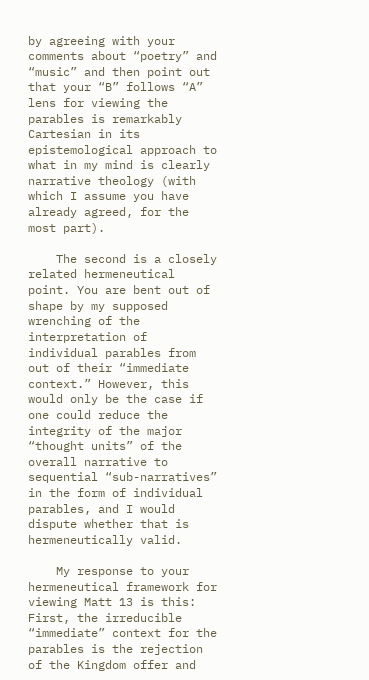by agreeing with your comments about “poetry” and “music” and then point out that your “B” follows “A” lens for viewing the parables is remarkably Cartesian in its epistemological approach to what in my mind is clearly narrative theology (with which I assume you have already agreed, for the most part).

    The second is a closely related hermeneutical point. You are bent out of shape by my supposed wrenching of the interpretation of individual parables from out of their “immediate context.” However, this would only be the case if one could reduce the integrity of the major “thought units” of the overall narrative to sequential “sub-narratives” in the form of individual parables, and I would dispute whether that is hermeneutically valid.

    My response to your hermeneutical framework for viewing Matt 13 is this: First, the irreducible “immediate” context for the parables is the rejection of the Kingdom offer and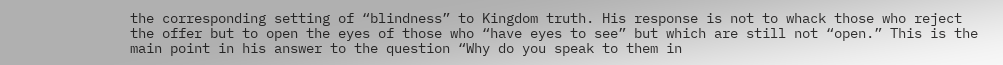the corresponding setting of “blindness” to Kingdom truth. His response is not to whack those who reject the offer but to open the eyes of those who “have eyes to see” but which are still not “open.” This is the main point in his answer to the question “Why do you speak to them in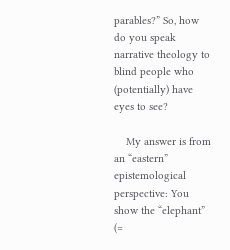parables?” So, how do you speak narrative theology to blind people who (potentially) have eyes to see?

    My answer is from an “eastern” epistemological perspective: You show the “elephant” (=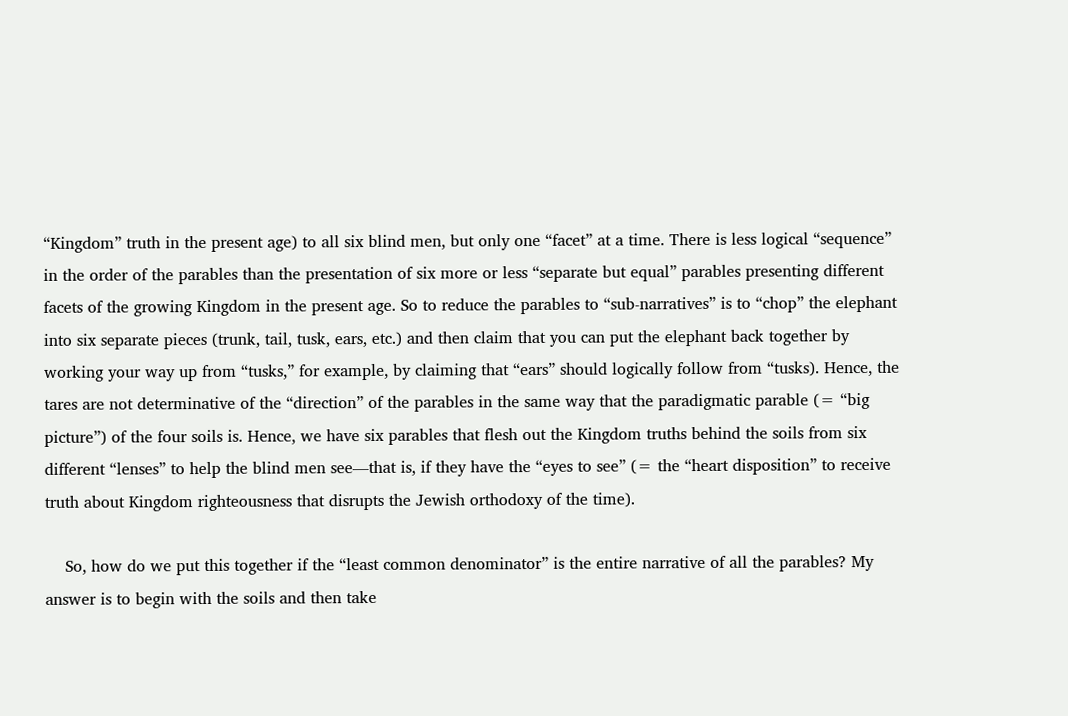“Kingdom” truth in the present age) to all six blind men, but only one “facet” at a time. There is less logical “sequence” in the order of the parables than the presentation of six more or less “separate but equal” parables presenting different facets of the growing Kingdom in the present age. So to reduce the parables to “sub-narratives” is to “chop” the elephant into six separate pieces (trunk, tail, tusk, ears, etc.) and then claim that you can put the elephant back together by working your way up from “tusks,” for example, by claiming that “ears” should logically follow from “tusks). Hence, the tares are not determinative of the “direction” of the parables in the same way that the paradigmatic parable (= “big picture”) of the four soils is. Hence, we have six parables that flesh out the Kingdom truths behind the soils from six different “lenses” to help the blind men see—that is, if they have the “eyes to see” (= the “heart disposition” to receive truth about Kingdom righteousness that disrupts the Jewish orthodoxy of the time).

    So, how do we put this together if the “least common denominator” is the entire narrative of all the parables? My answer is to begin with the soils and then take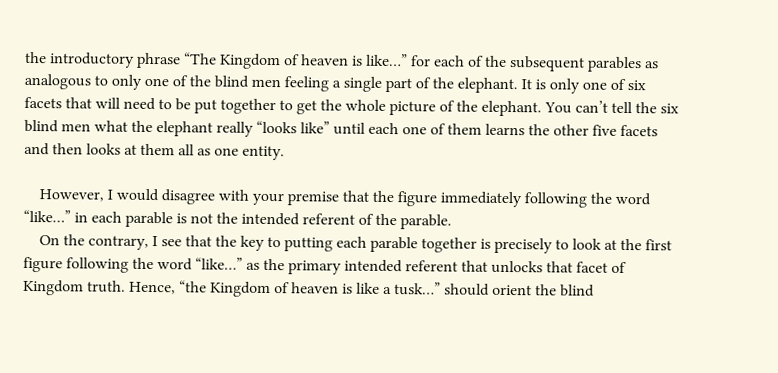the introductory phrase “The Kingdom of heaven is like…” for each of the subsequent parables as analogous to only one of the blind men feeling a single part of the elephant. It is only one of six facets that will need to be put together to get the whole picture of the elephant. You can’t tell the six blind men what the elephant really “looks like” until each one of them learns the other five facets and then looks at them all as one entity.

    However, I would disagree with your premise that the figure immediately following the word “like…” in each parable is not the intended referent of the parable.
    On the contrary, I see that the key to putting each parable together is precisely to look at the first figure following the word “like…” as the primary intended referent that unlocks that facet of Kingdom truth. Hence, “the Kingdom of heaven is like a tusk…” should orient the blind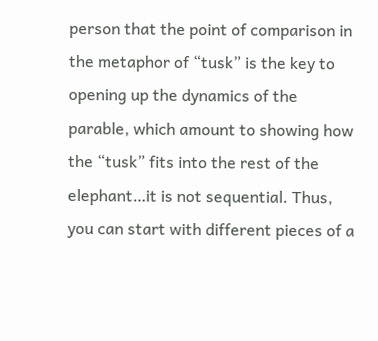person that the point of comparison in the metaphor of “tusk” is the key to opening up the dynamics of the parable, which amount to showing how the “tusk” fits into the rest of the elephant…it is not sequential. Thus, you can start with different pieces of a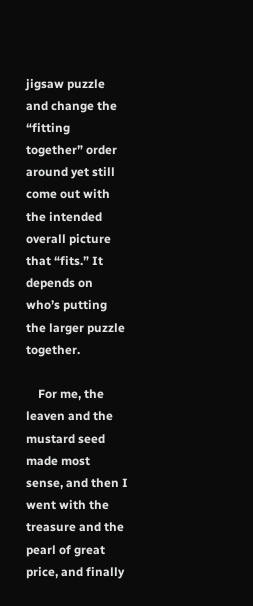jigsaw puzzle and change the “fitting together” order around yet still come out with the intended overall picture that “fits.” It depends on who’s putting the larger puzzle together.

    For me, the leaven and the mustard seed made most sense, and then I went with the treasure and the pearl of great price, and finally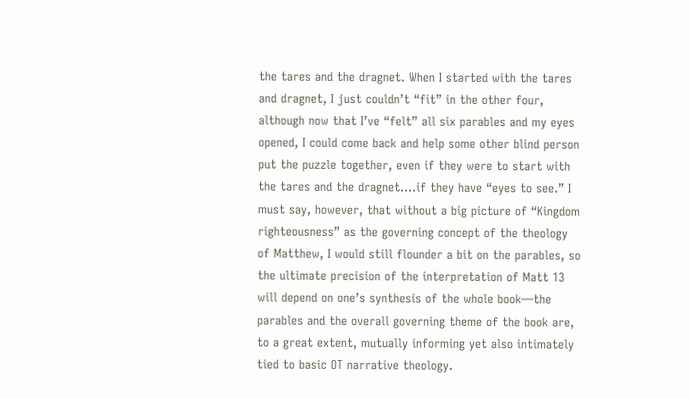the tares and the dragnet. When I started with the tares and dragnet, I just couldn’t “fit” in the other four, although now that I’ve “felt” all six parables and my eyes opened, I could come back and help some other blind person put the puzzle together, even if they were to start with the tares and the dragnet….if they have “eyes to see.” I must say, however, that without a big picture of “Kingdom righteousness” as the governing concept of the theology of Matthew, I would still flounder a bit on the parables, so the ultimate precision of the interpretation of Matt 13 will depend on one’s synthesis of the whole book—the parables and the overall governing theme of the book are, to a great extent, mutually informing yet also intimately tied to basic OT narrative theology.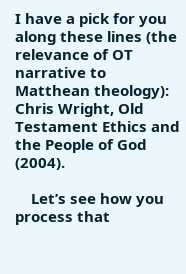I have a pick for you along these lines (the relevance of OT narrative to Matthean theology): Chris Wright, Old Testament Ethics and the People of God (2004).

    Let’s see how you process that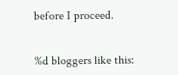before I proceed.


%d bloggers like this: